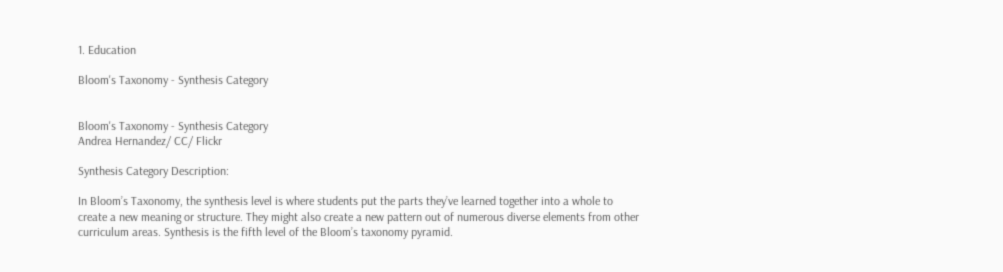1. Education

Bloom's Taxonomy - Synthesis Category


Bloom's Taxonomy - Synthesis Category
Andrea Hernandez/ CC/ Flickr

Synthesis Category Description:

In Bloom’s Taxonomy, the synthesis level is where students put the parts they’ve learned together into a whole to create a new meaning or structure. They might also create a new pattern out of numerous diverse elements from other curriculum areas. Synthesis is the fifth level of the Bloom’s taxonomy pyramid.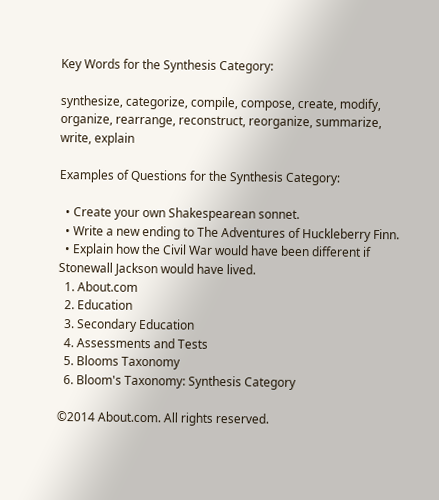Key Words for the Synthesis Category:

synthesize, categorize, compile, compose, create, modify, organize, rearrange, reconstruct, reorganize, summarize, write, explain

Examples of Questions for the Synthesis Category:

  • Create your own Shakespearean sonnet.
  • Write a new ending to The Adventures of Huckleberry Finn.
  • Explain how the Civil War would have been different if Stonewall Jackson would have lived.
  1. About.com
  2. Education
  3. Secondary Education
  4. Assessments and Tests
  5. Blooms Taxonomy
  6. Bloom's Taxonomy: Synthesis Category

©2014 About.com. All rights reserved.